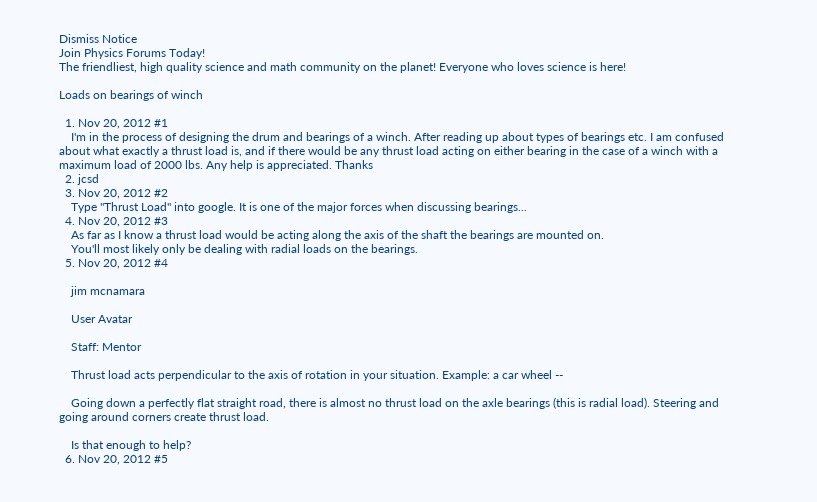Dismiss Notice
Join Physics Forums Today!
The friendliest, high quality science and math community on the planet! Everyone who loves science is here!

Loads on bearings of winch

  1. Nov 20, 2012 #1
    I'm in the process of designing the drum and bearings of a winch. After reading up about types of bearings etc. I am confused about what exactly a thrust load is, and if there would be any thrust load acting on either bearing in the case of a winch with a maximum load of 2000 lbs. Any help is appreciated. Thanks
  2. jcsd
  3. Nov 20, 2012 #2
    Type "Thrust Load" into google. It is one of the major forces when discussing bearings...
  4. Nov 20, 2012 #3
    As far as I know a thrust load would be acting along the axis of the shaft the bearings are mounted on.
    You'll most likely only be dealing with radial loads on the bearings.
  5. Nov 20, 2012 #4

    jim mcnamara

    User Avatar

    Staff: Mentor

    Thrust load acts perpendicular to the axis of rotation in your situation. Example: a car wheel --

    Going down a perfectly flat straight road, there is almost no thrust load on the axle bearings (this is radial load). Steering and going around corners create thrust load.

    Is that enough to help?
  6. Nov 20, 2012 #5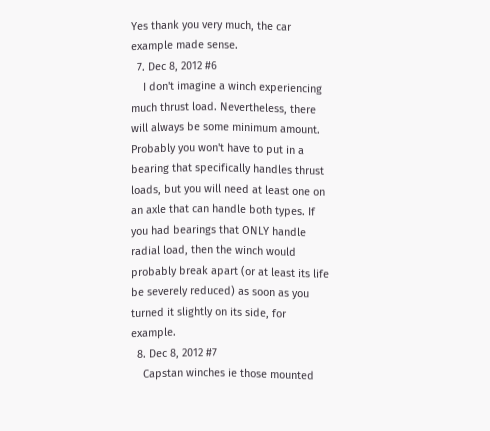Yes thank you very much, the car example made sense.
  7. Dec 8, 2012 #6
    I don't imagine a winch experiencing much thrust load. Nevertheless, there will always be some minimum amount. Probably you won't have to put in a bearing that specifically handles thrust loads, but you will need at least one on an axle that can handle both types. If you had bearings that ONLY handle radial load, then the winch would probably break apart (or at least its life be severely reduced) as soon as you turned it slightly on its side, for example.
  8. Dec 8, 2012 #7
    Capstan winches ie those mounted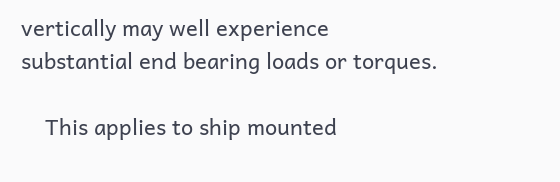vertically may well experience substantial end bearing loads or torques.

    This applies to ship mounted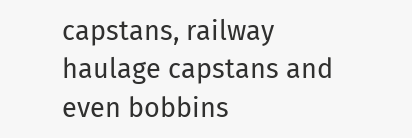capstans, railway haulage capstans and even bobbins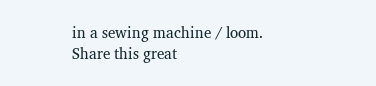in a sewing machine / loom.
Share this great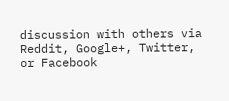discussion with others via Reddit, Google+, Twitter, or Facebook